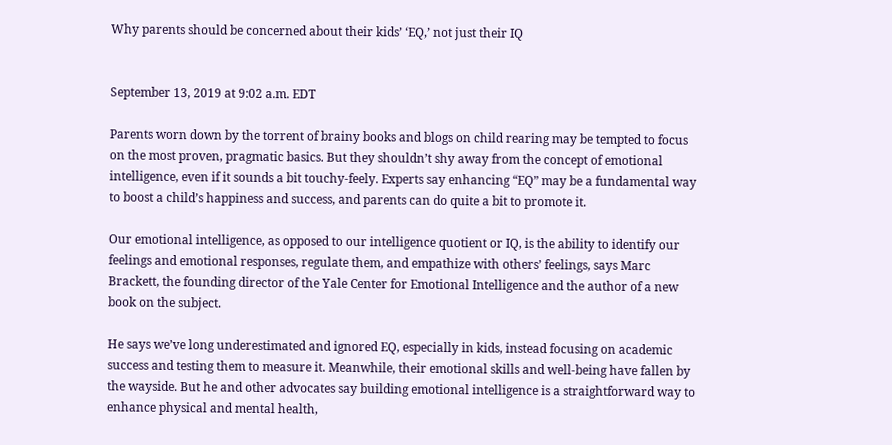Why parents should be concerned about their kids’ ‘EQ,’ not just their IQ


September 13, 2019 at 9:02 a.m. EDT

Parents worn down by the torrent of brainy books and blogs on child rearing may be tempted to focus on the most proven, pragmatic basics. But they shouldn’t shy away from the concept of emotional intelligence, even if it sounds a bit touchy-feely. Experts say enhancing “EQ” may be a fundamental way to boost a child’s happiness and success, and parents can do quite a bit to promote it.

Our emotional intelligence, as opposed to our intelligence quotient or IQ, is the ability to identify our feelings and emotional responses, regulate them, and empathize with others’ feelings, says Marc Brackett, the founding director of the Yale Center for Emotional Intelligence and the author of a new book on the subject.

He says we’ve long underestimated and ignored EQ, especially in kids, instead focusing on academic success and testing them to measure it. Meanwhile, their emotional skills and well-being have fallen by the wayside. But he and other advocates say building emotional intelligence is a straightforward way to enhance physical and mental health,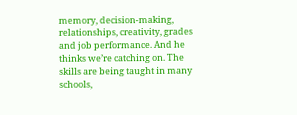memory, decision-making, relationships, creativity, grades and job performance. And he thinks we’re catching on. The skills are being taught in many schools,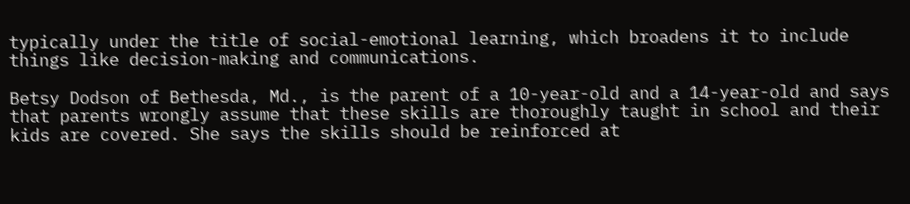typically under the title of social-emotional learning, which broadens it to include things like decision-making and communications.

Betsy Dodson of Bethesda, Md., is the parent of a 10-year-old and a 14-year-old and says that parents wrongly assume that these skills are thoroughly taught in school and their kids are covered. She says the skills should be reinforced at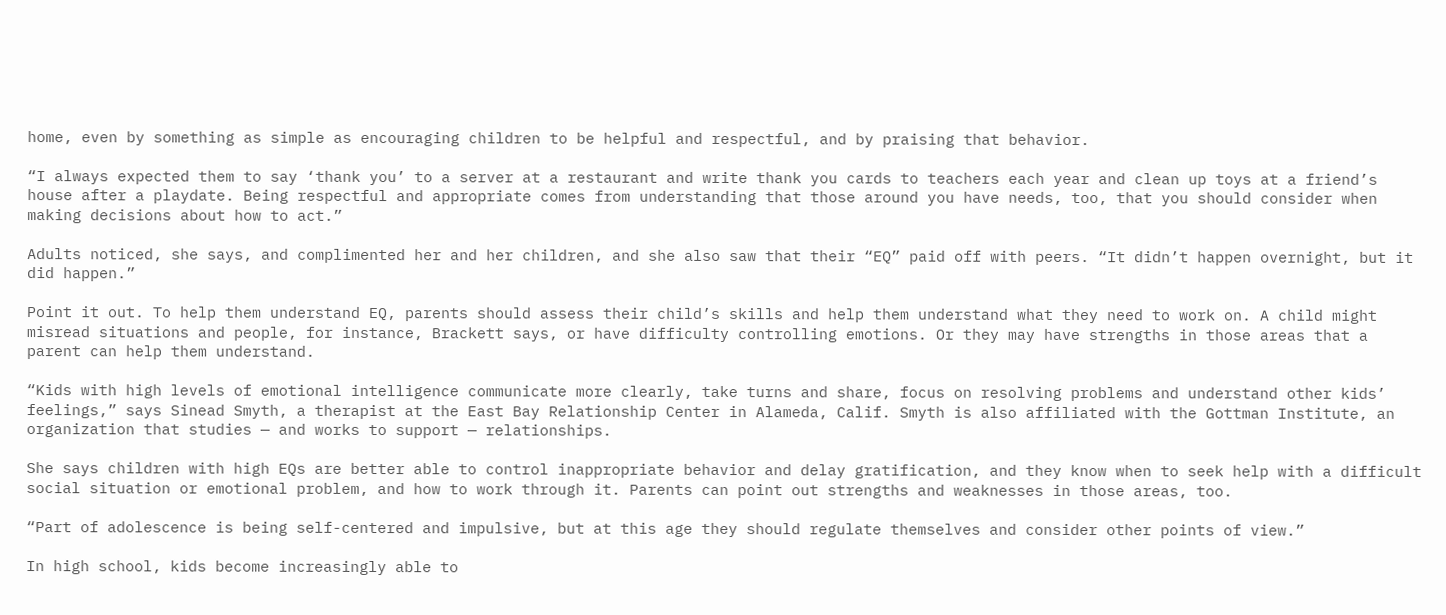home, even by something as simple as encouraging children to be helpful and respectful, and by praising that behavior.

“I always expected them to say ‘thank you’ to a server at a restaurant and write thank you cards to teachers each year and clean up toys at a friend’s house after a playdate. Being respectful and appropriate comes from understanding that those around you have needs, too, that you should consider when making decisions about how to act.”

Adults noticed, she says, and complimented her and her children, and she also saw that their “EQ” paid off with peers. “It didn’t happen overnight, but it did happen.”

Point it out. To help them understand EQ, parents should assess their child’s skills and help them understand what they need to work on. A child might misread situations and people, for instance, Brackett says, or have difficulty controlling emotions. Or they may have strengths in those areas that a parent can help them understand.

“Kids with high levels of emotional intelligence communicate more clearly, take turns and share, focus on resolving problems and understand other kids’ feelings,” says Sinead Smyth, a therapist at the East Bay Relationship Center in Alameda, Calif. Smyth is also affiliated with the Gottman Institute, an organization that studies — and works to support — relationships.

She says children with high EQs are better able to control inappropriate behavior and delay gratification, and they know when to seek help with a difficult social situation or emotional problem, and how to work through it. Parents can point out strengths and weaknesses in those areas, too.

“Part of adolescence is being self-centered and impulsive, but at this age they should regulate themselves and consider other points of view.”

In high school, kids become increasingly able to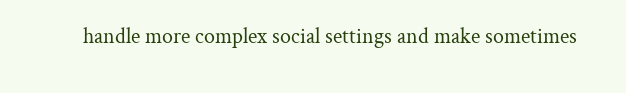handle more complex social settings and make sometimes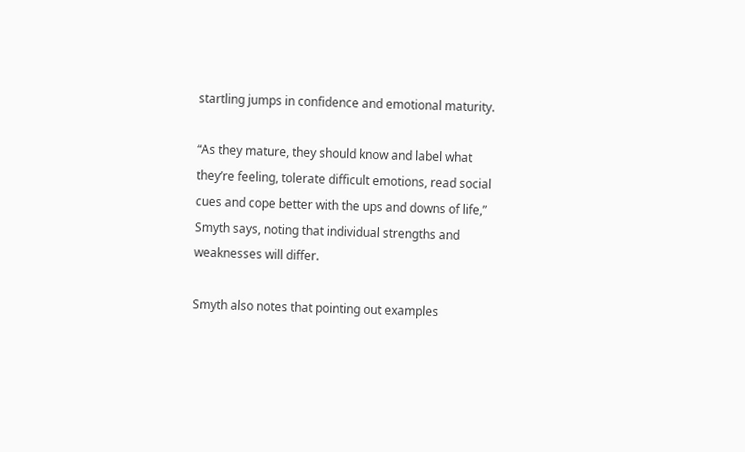startling jumps in confidence and emotional maturity.

“As they mature, they should know and label what they’re feeling, tolerate difficult emotions, read social cues and cope better with the ups and downs of life,” Smyth says, noting that individual strengths and weaknesses will differ.

Smyth also notes that pointing out examples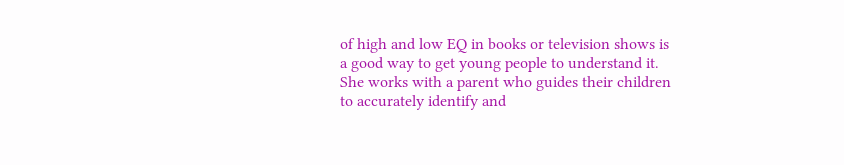of high and low EQ in books or television shows is a good way to get young people to understand it. She works with a parent who guides their children to accurately identify and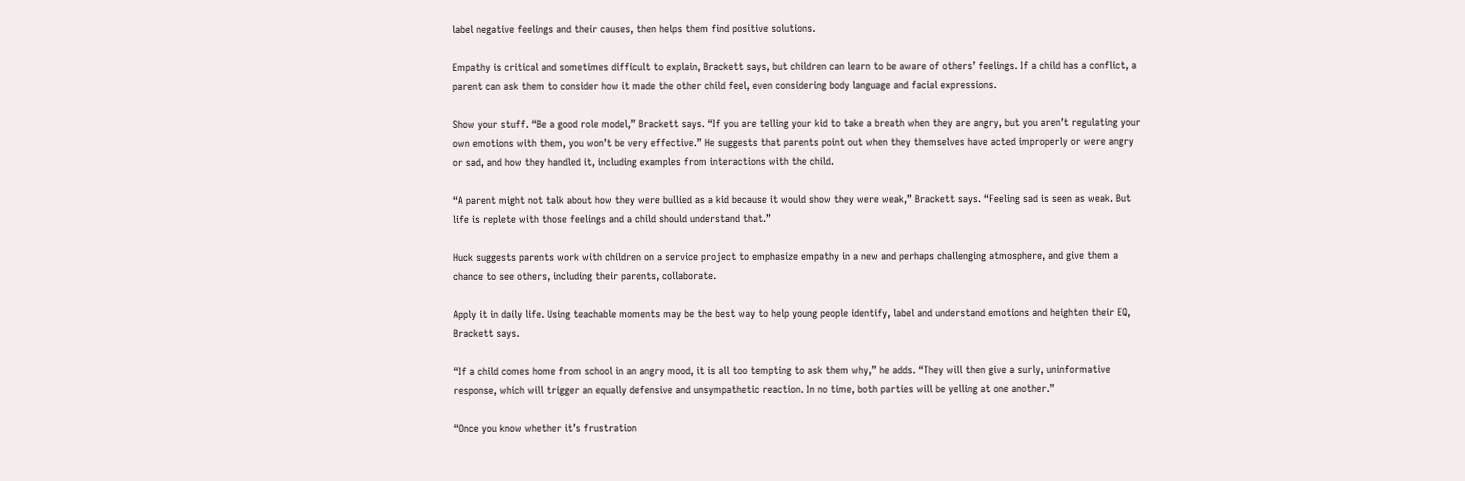label negative feelings and their causes, then helps them find positive solutions.

Empathy is critical and sometimes difficult to explain, Brackett says, but children can learn to be aware of others’ feelings. If a child has a conflict, a parent can ask them to consider how it made the other child feel, even considering body language and facial expressions.

Show your stuff. “Be a good role model,” Brackett says. “If you are telling your kid to take a breath when they are angry, but you aren’t regulating your own emotions with them, you won’t be very effective.” He suggests that parents point out when they themselves have acted improperly or were angry or sad, and how they handled it, including examples from interactions with the child.

“A parent might not talk about how they were bullied as a kid because it would show they were weak,” Brackett says. “Feeling sad is seen as weak. But life is replete with those feelings and a child should understand that.”

Huck suggests parents work with children on a service project to emphasize empathy in a new and perhaps challenging atmosphere, and give them a chance to see others, including their parents, collaborate.

Apply it in daily life. Using teachable moments may be the best way to help young people identify, label and understand emotions and heighten their EQ, Brackett says.

“If a child comes home from school in an angry mood, it is all too tempting to ask them why,” he adds. “They will then give a surly, uninformative response, which will trigger an equally defensive and unsympathetic reaction. In no time, both parties will be yelling at one another.”

“Once you know whether it’s frustration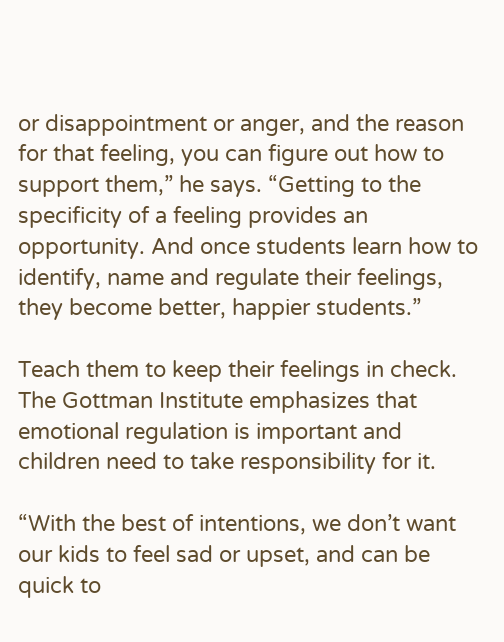or disappointment or anger, and the reason for that feeling, you can figure out how to support them,” he says. “Getting to the specificity of a feeling provides an opportunity. And once students learn how to identify, name and regulate their feelings, they become better, happier students.”

Teach them to keep their feelings in check. The Gottman Institute emphasizes that emotional regulation is important and children need to take responsibility for it.

“With the best of intentions, we don’t want our kids to feel sad or upset, and can be quick to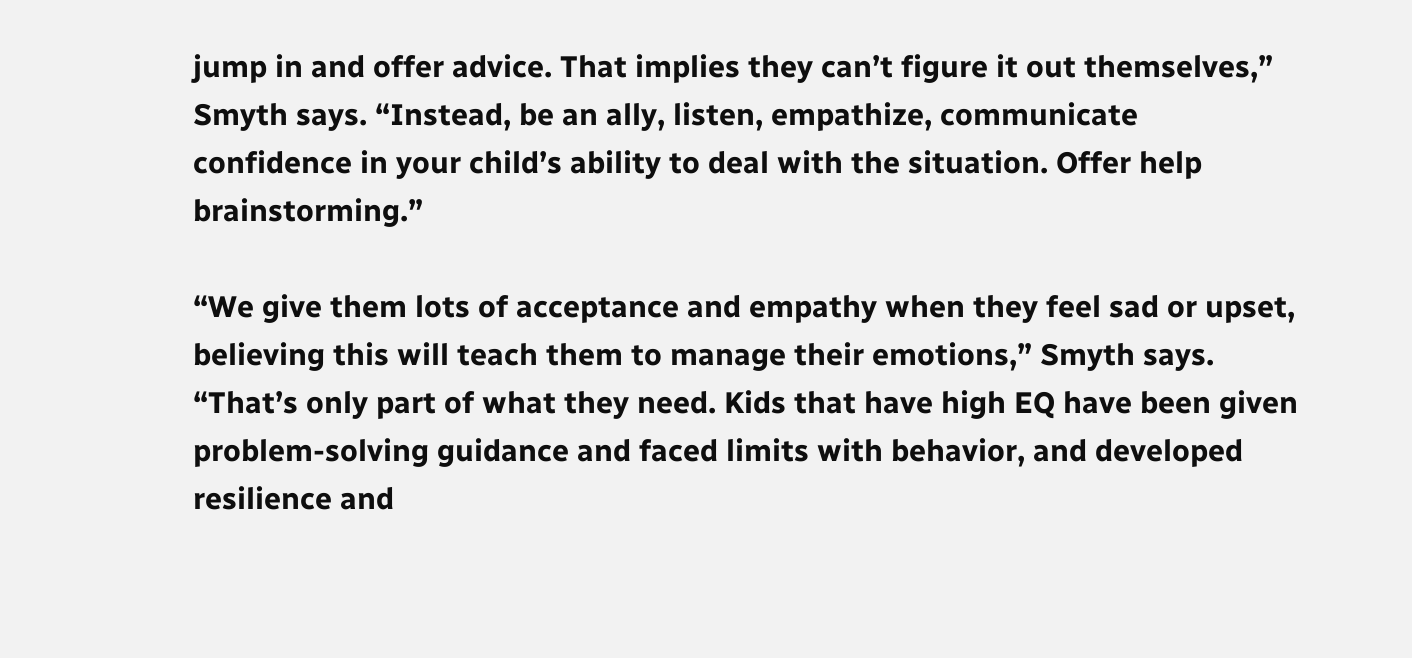jump in and offer advice. That implies they can’t figure it out themselves,” Smyth says. “Instead, be an ally, listen, empathize, communicate confidence in your child’s ability to deal with the situation. Offer help brainstorming.”

“We give them lots of acceptance and empathy when they feel sad or upset, believing this will teach them to manage their emotions,” Smyth says. “That’s only part of what they need. Kids that have high EQ have been given problem-solving guidance and faced limits with behavior, and developed resilience and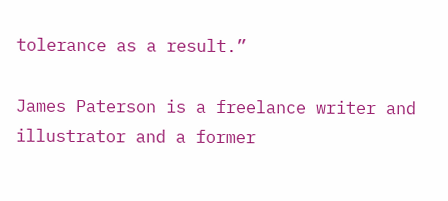tolerance as a result.”

James Paterson is a freelance writer and illustrator and a former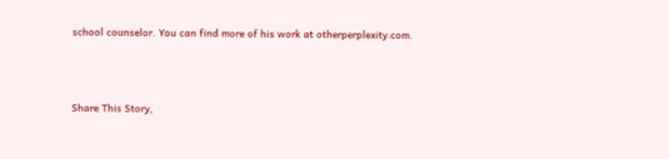school counselor. You can find more of his work at otherperplexity.com.



Share This Story,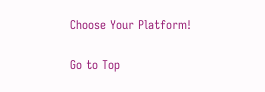Choose Your Platform!

Go to Top